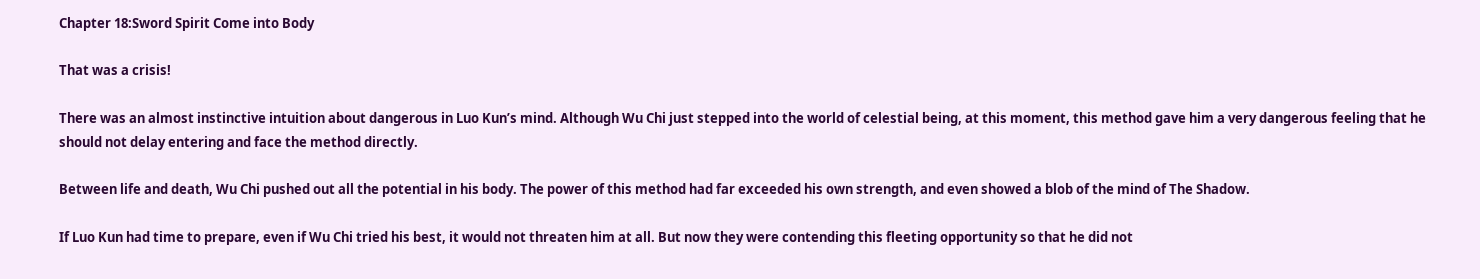Chapter 18:Sword Spirit Come into Body

That was a crisis!

There was an almost instinctive intuition about dangerous in Luo Kun’s mind. Although Wu Chi just stepped into the world of celestial being, at this moment, this method gave him a very dangerous feeling that he should not delay entering and face the method directly.

Between life and death, Wu Chi pushed out all the potential in his body. The power of this method had far exceeded his own strength, and even showed a blob of the mind of The Shadow.

If Luo Kun had time to prepare, even if Wu Chi tried his best, it would not threaten him at all. But now they were contending this fleeting opportunity so that he did not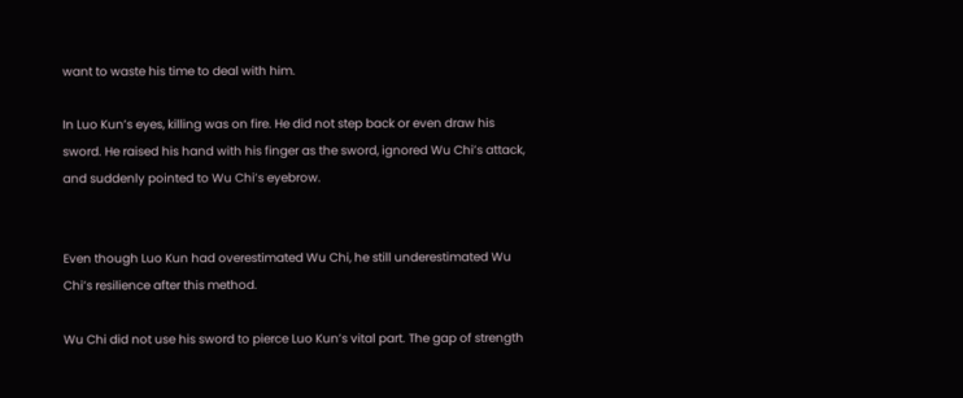want to waste his time to deal with him.

In Luo Kun’s eyes, killing was on fire. He did not step back or even draw his sword. He raised his hand with his finger as the sword, ignored Wu Chi’s attack, and suddenly pointed to Wu Chi’s eyebrow.


Even though Luo Kun had overestimated Wu Chi, he still underestimated Wu Chi’s resilience after this method.

Wu Chi did not use his sword to pierce Luo Kun’s vital part. The gap of strength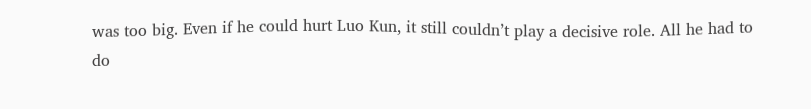was too big. Even if he could hurt Luo Kun, it still couldn’t play a decisive role. All he had to do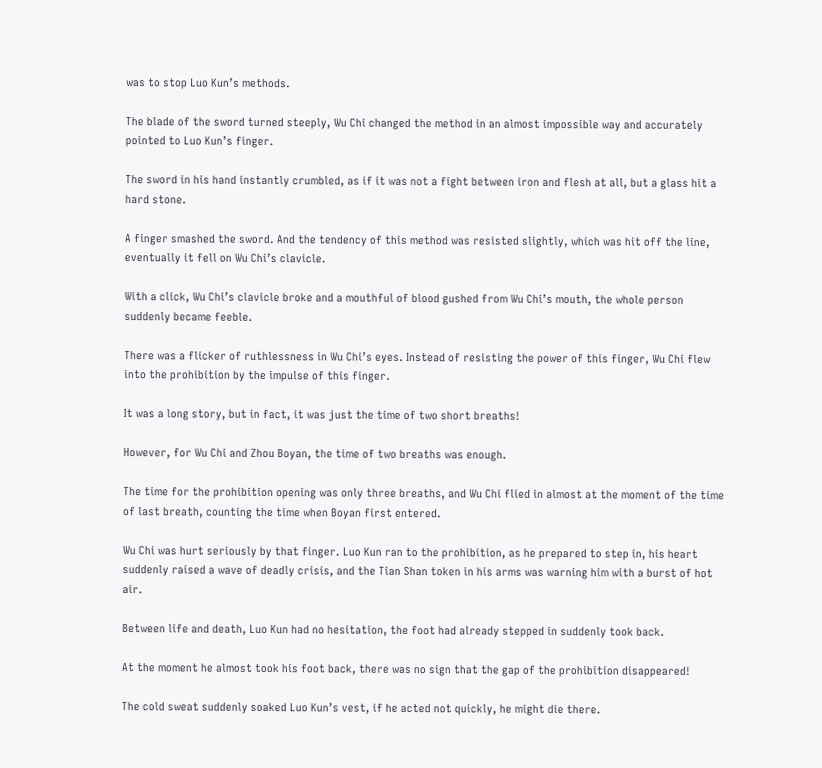was to stop Luo Kun’s methods.

The blade of the sword turned steeply, Wu Chi changed the method in an almost impossible way and accurately pointed to Luo Kun’s finger.

The sword in his hand instantly crumbled, as if it was not a fight between iron and flesh at all, but a glass hit a hard stone.

A finger smashed the sword. And the tendency of this method was resisted slightly, which was hit off the line, eventually it fell on Wu Chi’s clavicle.

With a click, Wu Chi’s clavicle broke and a mouthful of blood gushed from Wu Chi’s mouth, the whole person suddenly became feeble.

There was a flicker of ruthlessness in Wu Chi’s eyes. Instead of resisting the power of this finger, Wu Chi flew into the prohibition by the impulse of this finger.

It was a long story, but in fact, it was just the time of two short breaths!

However, for Wu Chi and Zhou Boyan, the time of two breaths was enough.

The time for the prohibition opening was only three breaths, and Wu Chi flied in almost at the moment of the time of last breath, counting the time when Boyan first entered.

Wu Chi was hurt seriously by that finger. Luo Kun ran to the prohibition, as he prepared to step in, his heart suddenly raised a wave of deadly crisis, and the Tian Shan token in his arms was warning him with a burst of hot air.

Between life and death, Luo Kun had no hesitation, the foot had already stepped in suddenly took back.

At the moment he almost took his foot back, there was no sign that the gap of the prohibition disappeared!

The cold sweat suddenly soaked Luo Kun’s vest, if he acted not quickly, he might die there.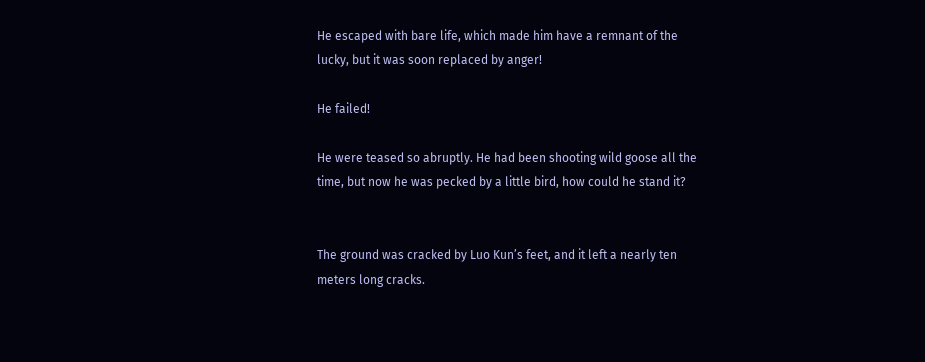He escaped with bare life, which made him have a remnant of the lucky, but it was soon replaced by anger!

He failed!

He were teased so abruptly. He had been shooting wild goose all the time, but now he was pecked by a little bird, how could he stand it?


The ground was cracked by Luo Kun’s feet, and it left a nearly ten meters long cracks.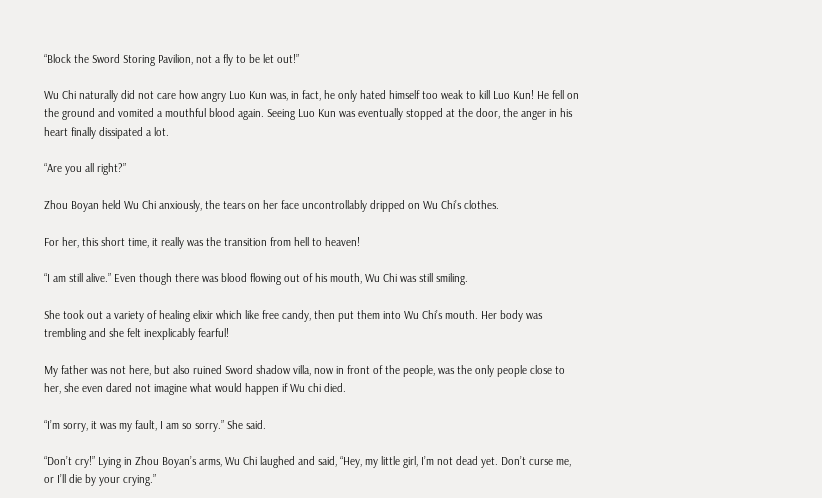“Block the Sword Storing Pavilion, not a fly to be let out!”

Wu Chi naturally did not care how angry Luo Kun was, in fact, he only hated himself too weak to kill Luo Kun! He fell on the ground and vomited a mouthful blood again. Seeing Luo Kun was eventually stopped at the door, the anger in his heart finally dissipated a lot.

“Are you all right?”

Zhou Boyan held Wu Chi anxiously, the tears on her face uncontrollably dripped on Wu Chi’s clothes.

For her, this short time, it really was the transition from hell to heaven!

“I am still alive.” Even though there was blood flowing out of his mouth, Wu Chi was still smiling.

She took out a variety of healing elixir which like free candy, then put them into Wu Chi’s mouth. Her body was trembling and she felt inexplicably fearful!

My father was not here, but also ruined Sword shadow villa, now in front of the people, was the only people close to her, she even dared not imagine what would happen if Wu chi died.

“I’m sorry, it was my fault, I am so sorry.” She said.

“Don’t cry!” Lying in Zhou Boyan’s arms, Wu Chi laughed and said, “Hey, my little girl, I’m not dead yet. Don’t curse me, or I’ll die by your crying.”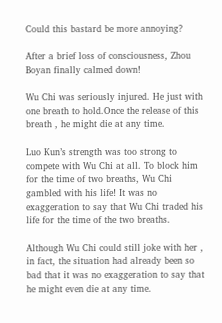Could this bastard be more annoying?

After a brief loss of consciousness, Zhou Boyan finally calmed down!

Wu Chi was seriously injured. He just with one breath to hold.Once the release of this breath , he might die at any time.

Luo Kun’s strength was too strong to compete with Wu Chi at all. To block him for the time of two breaths, Wu Chi gambled with his life! It was no exaggeration to say that Wu Chi traded his life for the time of the two breaths.

Although Wu Chi could still joke with her , in fact, the situation had already been so bad that it was no exaggeration to say that he might even die at any time.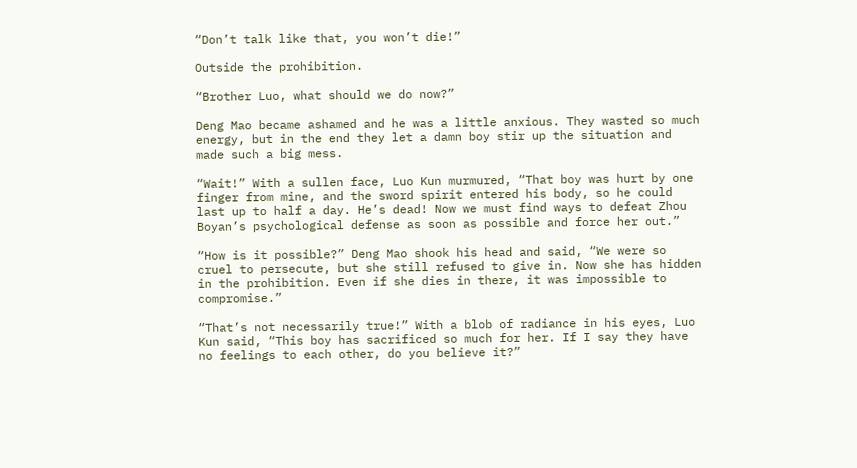“Don’t talk like that, you won’t die!”

Outside the prohibition.

“Brother Luo, what should we do now?”

Deng Mao became ashamed and he was a little anxious. They wasted so much energy, but in the end they let a damn boy stir up the situation and made such a big mess.

“Wait!” With a sullen face, Luo Kun murmured, “That boy was hurt by one finger from mine, and the sword spirit entered his body, so he could last up to half a day. He’s dead! Now we must find ways to defeat Zhou Boyan’s psychological defense as soon as possible and force her out.”

“How is it possible?” Deng Mao shook his head and said, “We were so cruel to persecute, but she still refused to give in. Now she has hidden in the prohibition. Even if she dies in there, it was impossible to compromise.”

“That’s not necessarily true!” With a blob of radiance in his eyes, Luo Kun said, “This boy has sacrificed so much for her. If I say they have no feelings to each other, do you believe it?”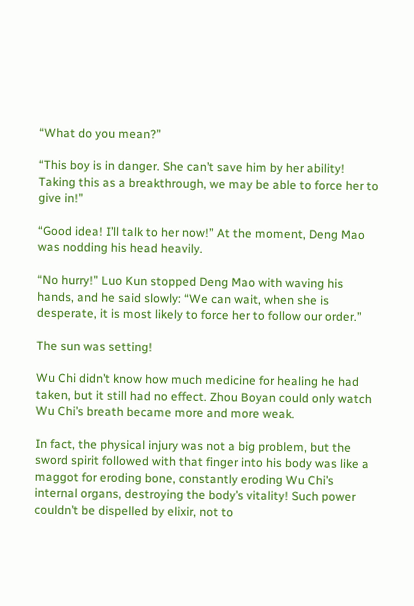“What do you mean?”

“This boy is in danger. She can’t save him by her ability! Taking this as a breakthrough, we may be able to force her to give in!”

“Good idea! I’ll talk to her now!” At the moment, Deng Mao was nodding his head heavily.

“No hurry!” Luo Kun stopped Deng Mao with waving his hands, and he said slowly: “We can wait, when she is desperate, it is most likely to force her to follow our order.”

The sun was setting!

Wu Chi didn’t know how much medicine for healing he had taken, but it still had no effect. Zhou Boyan could only watch Wu Chi’s breath became more and more weak.

In fact, the physical injury was not a big problem, but the sword spirit followed with that finger into his body was like a maggot for eroding bone, constantly eroding Wu Chi’s internal organs, destroying the body’s vitality! Such power couldn’t be dispelled by elixir, not to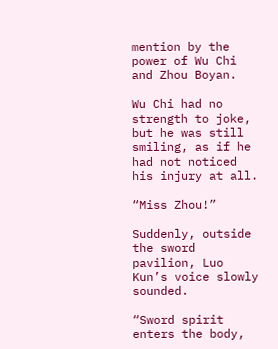mention by the power of Wu Chi and Zhou Boyan.

Wu Chi had no strength to joke, but he was still smiling, as if he had not noticed his injury at all.

“Miss Zhou!”

Suddenly, outside the sword pavilion, Luo Kun’s voice slowly sounded.

“Sword spirit enters the body,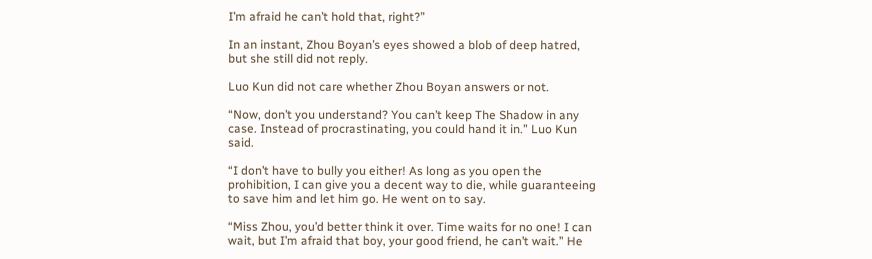I’m afraid he can’t hold that, right?”

In an instant, Zhou Boyan’s eyes showed a blob of deep hatred, but she still did not reply.

Luo Kun did not care whether Zhou Boyan answers or not.

“Now, don’t you understand? You can’t keep The Shadow in any case. Instead of procrastinating, you could hand it in.” Luo Kun said.

“I don’t have to bully you either! As long as you open the prohibition, I can give you a decent way to die, while guaranteeing to save him and let him go. He went on to say.

“Miss Zhou, you’d better think it over. Time waits for no one! I can wait, but I’m afraid that boy, your good friend, he can’t wait.” He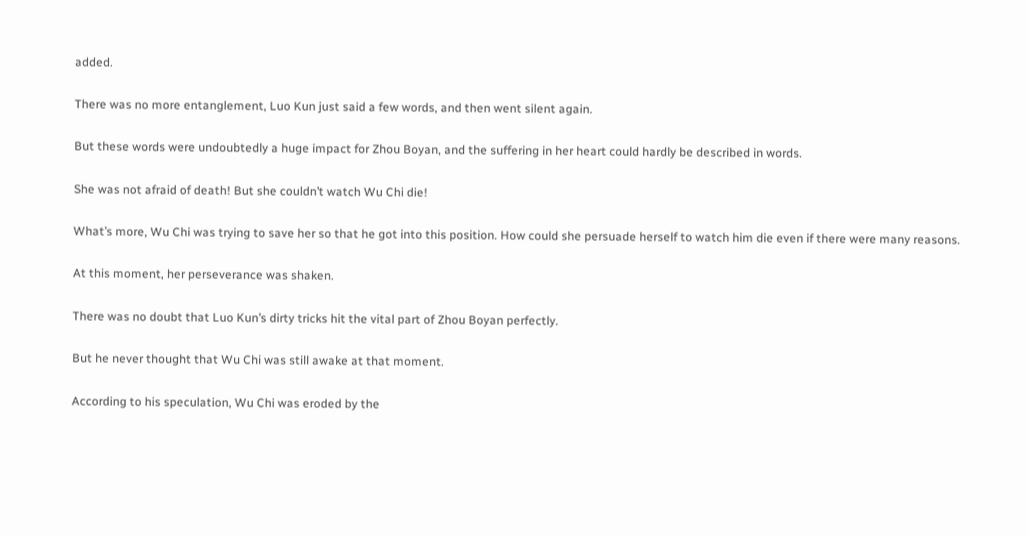added.

There was no more entanglement, Luo Kun just said a few words, and then went silent again.

But these words were undoubtedly a huge impact for Zhou Boyan, and the suffering in her heart could hardly be described in words.

She was not afraid of death! But she couldn’t watch Wu Chi die!

What’s more, Wu Chi was trying to save her so that he got into this position. How could she persuade herself to watch him die even if there were many reasons.

At this moment, her perseverance was shaken.

There was no doubt that Luo Kun’s dirty tricks hit the vital part of Zhou Boyan perfectly.

But he never thought that Wu Chi was still awake at that moment.

According to his speculation, Wu Chi was eroded by the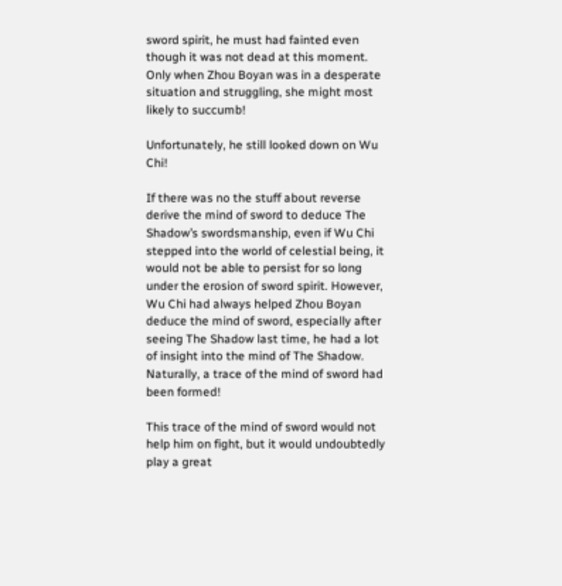sword spirit, he must had fainted even though it was not dead at this moment. Only when Zhou Boyan was in a desperate situation and struggling, she might most likely to succumb!

Unfortunately, he still looked down on Wu Chi!

If there was no the stuff about reverse derive the mind of sword to deduce The Shadow’s swordsmanship, even if Wu Chi stepped into the world of celestial being, it would not be able to persist for so long under the erosion of sword spirit. However, Wu Chi had always helped Zhou Boyan deduce the mind of sword, especially after seeing The Shadow last time, he had a lot of insight into the mind of The Shadow. Naturally, a trace of the mind of sword had been formed!

This trace of the mind of sword would not help him on fight, but it would undoubtedly play a great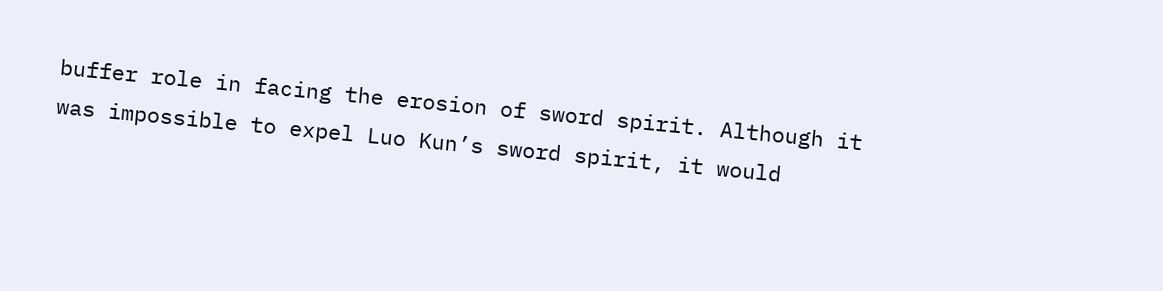buffer role in facing the erosion of sword spirit. Although it was impossible to expel Luo Kun’s sword spirit, it would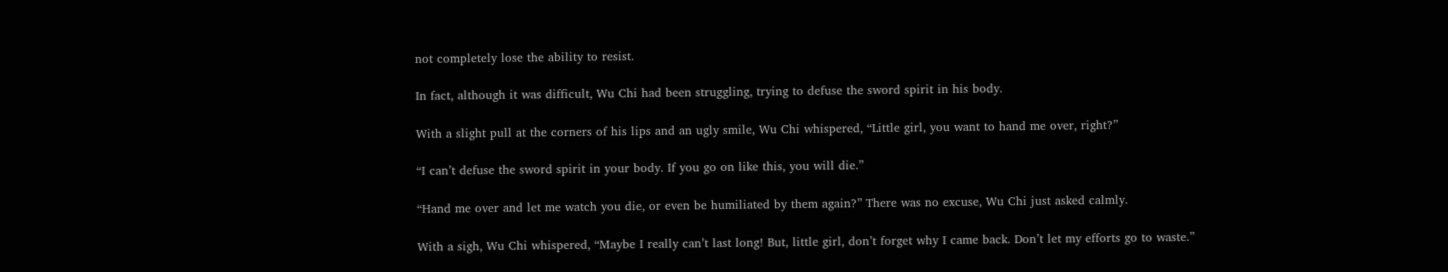not completely lose the ability to resist.

In fact, although it was difficult, Wu Chi had been struggling, trying to defuse the sword spirit in his body.

With a slight pull at the corners of his lips and an ugly smile, Wu Chi whispered, “Little girl, you want to hand me over, right?”

“I can’t defuse the sword spirit in your body. If you go on like this, you will die.”

“Hand me over and let me watch you die, or even be humiliated by them again?” There was no excuse, Wu Chi just asked calmly.

With a sigh, Wu Chi whispered, “Maybe I really can’t last long! But, little girl, don’t forget why I came back. Don’t let my efforts go to waste.”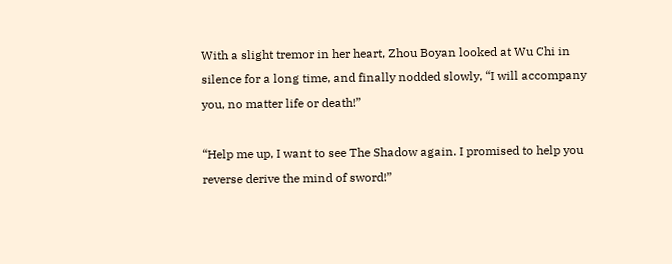With a slight tremor in her heart, Zhou Boyan looked at Wu Chi in silence for a long time, and finally nodded slowly, “I will accompany you, no matter life or death!”

“Help me up, I want to see The Shadow again. I promised to help you reverse derive the mind of sword!”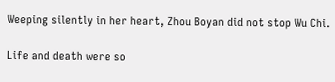Weeping silently in her heart, Zhou Boyan did not stop Wu Chi.

Life and death were so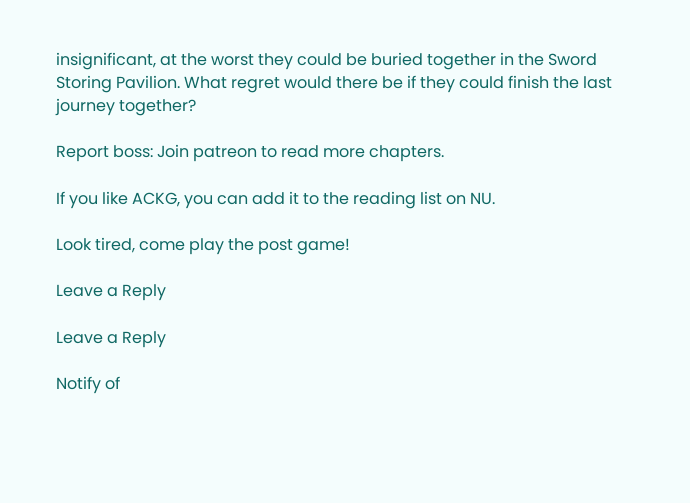insignificant, at the worst they could be buried together in the Sword Storing Pavilion. What regret would there be if they could finish the last journey together?

Report boss: Join patreon to read more chapters.

If you like ACKG, you can add it to the reading list on NU.

Look tired, come play the post game!

Leave a Reply

Leave a Reply

Notify of